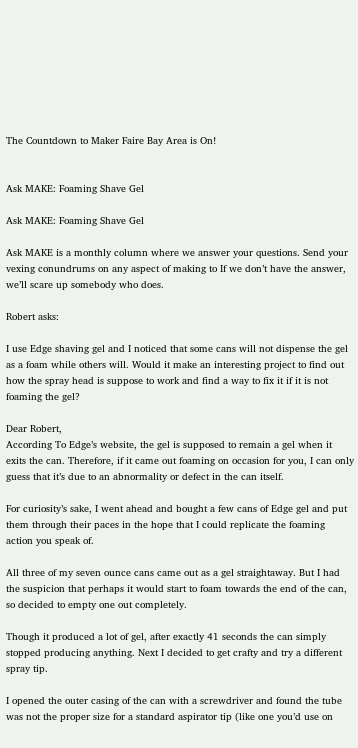The Countdown to Maker Faire Bay Area is On!


Ask MAKE: Foaming Shave Gel

Ask MAKE: Foaming Shave Gel

Ask MAKE is a monthly column where we answer your questions. Send your vexing conundrums on any aspect of making to If we don’t have the answer, we’ll scare up somebody who does.

Robert asks:

I use Edge shaving gel and I noticed that some cans will not dispense the gel as a foam while others will. Would it make an interesting project to find out how the spray head is suppose to work and find a way to fix it if it is not foaming the gel?

Dear Robert,
According To Edge’s website, the gel is supposed to remain a gel when it exits the can. Therefore, if it came out foaming on occasion for you, I can only guess that it’s due to an abnormality or defect in the can itself.

For curiosity’s sake, I went ahead and bought a few cans of Edge gel and put them through their paces in the hope that I could replicate the foaming action you speak of.

All three of my seven ounce cans came out as a gel straightaway. But I had the suspicion that perhaps it would start to foam towards the end of the can, so decided to empty one out completely.

Though it produced a lot of gel, after exactly 41 seconds the can simply stopped producing anything. Next I decided to get crafty and try a different spray tip.

I opened the outer casing of the can with a screwdriver and found the tube was not the proper size for a standard aspirator tip (like one you’d use on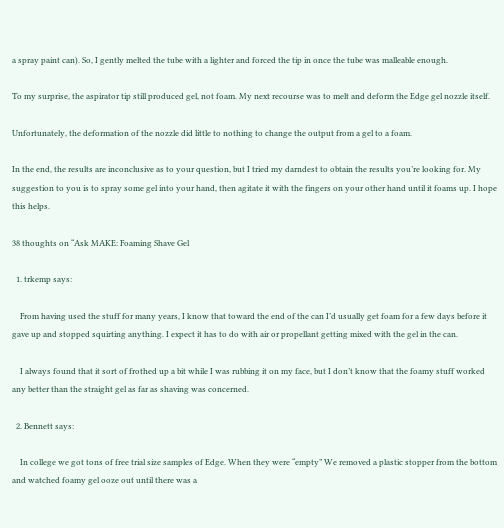a spray paint can). So, I gently melted the tube with a lighter and forced the tip in once the tube was malleable enough.

To my surprise, the aspirator tip still produced gel, not foam. My next recourse was to melt and deform the Edge gel nozzle itself.

Unfortunately, the deformation of the nozzle did little to nothing to change the output from a gel to a foam.

In the end, the results are inconclusive as to your question, but I tried my darndest to obtain the results you’re looking for. My suggestion to you is to spray some gel into your hand, then agitate it with the fingers on your other hand until it foams up. I hope this helps.

38 thoughts on “Ask MAKE: Foaming Shave Gel

  1. trkemp says:

    From having used the stuff for many years, I know that toward the end of the can I’d usually get foam for a few days before it gave up and stopped squirting anything. I expect it has to do with air or propellant getting mixed with the gel in the can.

    I always found that it sort of frothed up a bit while I was rubbing it on my face, but I don’t know that the foamy stuff worked any better than the straight gel as far as shaving was concerned.

  2. Bennett says:

    In college we got tons of free trial size samples of Edge. When they were “empty” We removed a plastic stopper from the bottom and watched foamy gel ooze out until there was a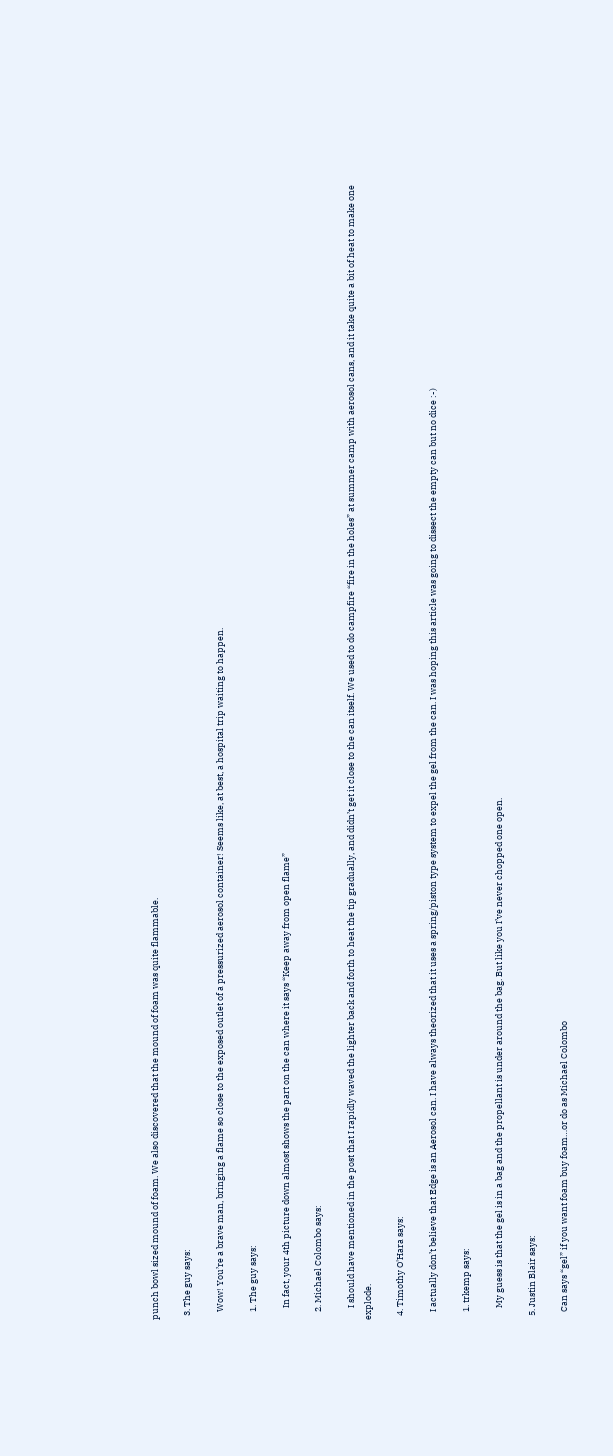punch bowl sized mound of foam. We also discovered that the mound of foam was quite flammable.

  3. The guy says:

    Wow! You’re a brave man, bringing a flame so close to the exposed outlet of a pressurized aerosol container! Seems like, at best, a hospital trip waiting to happen.

    1. The guy says:

      In fact, your 4th picture down almost shows the part on the can where it says “Keep away from open flame”

    2. Michael Colombo says:

      I should have mentioned in the post that I rapidly waved the lighter back and forth to heat the tip gradually, and didn’t get it close to the can itself. We used to do campfire “fire in the holes” at summer camp with aerosol cans, and it take quite a bit of heat to make one explode.

  4. Timothy O'Hara says:

    I actually don’t believe that Edge is an Aerosol can. I have always theorized that it uses a spring/piston type system to expel the gel from the can. I was hoping this article was going to dissect the empty can but no dice :-)

    1. trkemp says:

      My guess is that the gel is in a bag and the propellant is under around the bag. But like you I’ve never chopped one open.

  5. Justin Blair says:

    Can says “gel” if you want foam buy foam…or do as Michael Colombo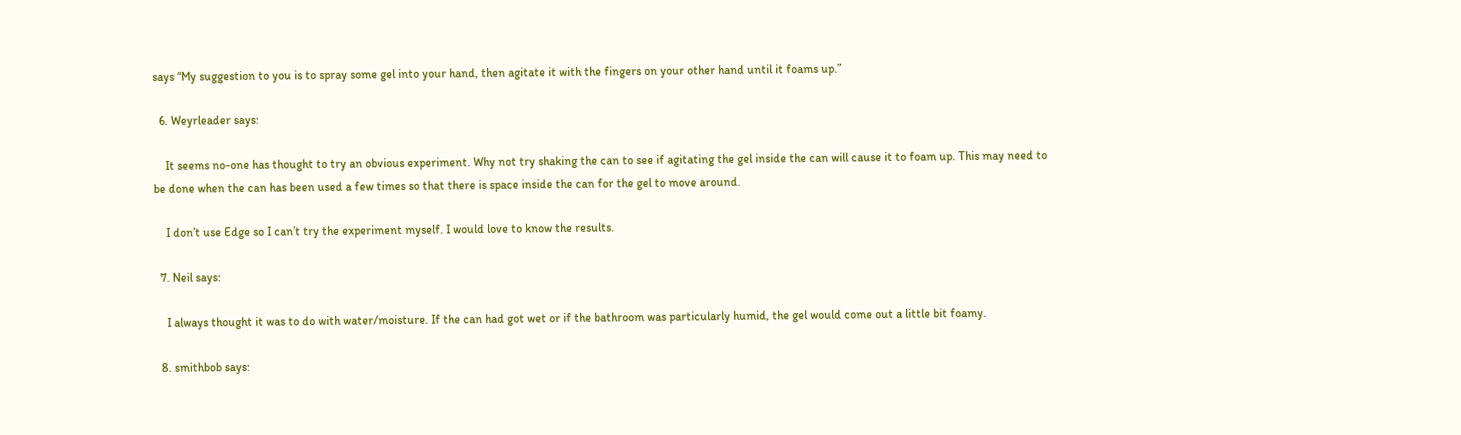says “My suggestion to you is to spray some gel into your hand, then agitate it with the fingers on your other hand until it foams up.”

  6. Weyrleader says:

    It seems no-one has thought to try an obvious experiment. Why not try shaking the can to see if agitating the gel inside the can will cause it to foam up. This may need to be done when the can has been used a few times so that there is space inside the can for the gel to move around.

    I don’t use Edge so I can’t try the experiment myself. I would love to know the results.

  7. Neil says:

    I always thought it was to do with water/moisture. If the can had got wet or if the bathroom was particularly humid, the gel would come out a little bit foamy.

  8. smithbob says: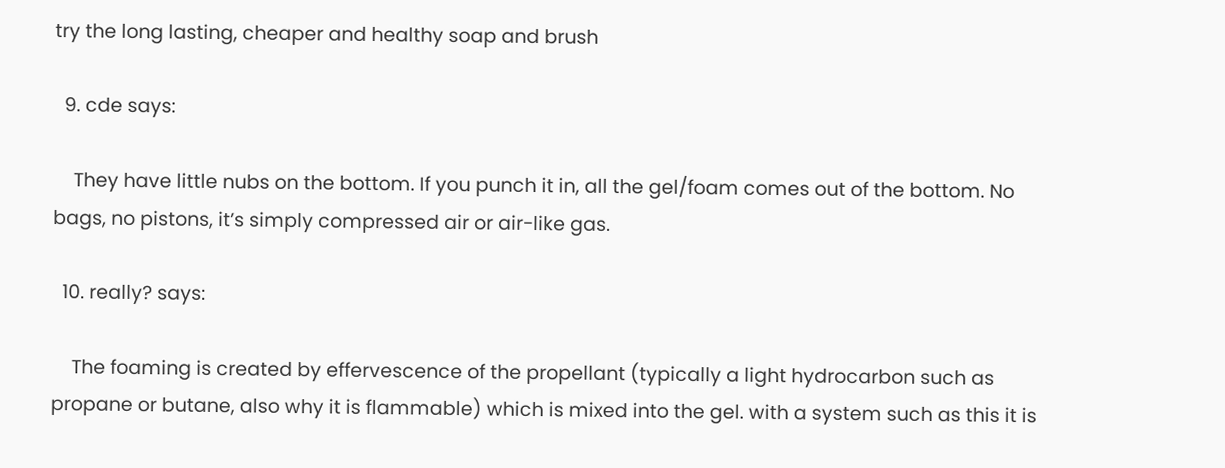try the long lasting, cheaper and healthy soap and brush

  9. cde says:

    They have little nubs on the bottom. If you punch it in, all the gel/foam comes out of the bottom. No bags, no pistons, it’s simply compressed air or air-like gas.

  10. really? says:

    The foaming is created by effervescence of the propellant (typically a light hydrocarbon such as propane or butane, also why it is flammable) which is mixed into the gel. with a system such as this it is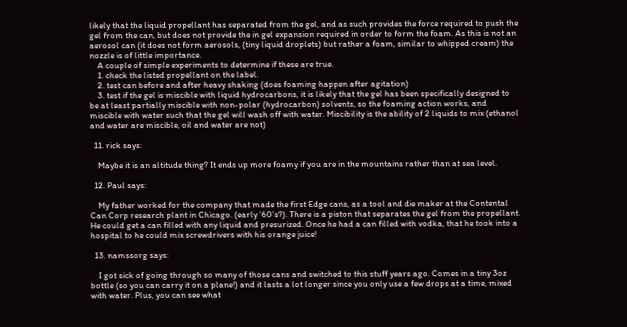likely that the liquid propellant has separated from the gel, and as such provides the force required to push the gel from the can, but does not provide the in gel expansion required in order to form the foam. As this is not an aerosol can (it does not form aerosols, (tiny liquid droplets) but rather a foam, similar to whipped cream) the nozzle is of little importance.
    A couple of simple experiments to determine if these are true.
    1. check the listed propellant on the label.
    2. test can before and after heavy shaking (does foaming happen after agitation)
    3. test if the gel is miscible with liquid hydrocarbons, it is likely that the gel has been specifically designed to be at least partially miscible with non-polar (hydrocarbon) solvents, so the foaming action works, and miscible with water such that the gel will wash off with water. Miscibility is the ability of 2 liquids to mix (ethanol and water are miscible, oil and water are not)

  11. rick says:

    Maybe it is an altitude thing? It ends up more foamy if you are in the mountains rather than at sea level.

  12. Paul says:

    My father worked for the company that made the first Edge cans, as a tool and die maker at the Contental Can Corp research plant in Chicago. (early ’60’s?). There is a piston that separates the gel from the propellant. He could get a can filled with any liquid and presurized. Once he had a can filled with vodka, that he took into a hospital to he could mix screwdrivers with his orange juice!

  13. namssorg says:

    I got sick of going through so many of those cans and switched to this stuff years ago. Comes in a tiny 3oz bottle (so you can carry it on a plane!) and it lasts a lot longer since you only use a few drops at a time, mixed with water. Plus, you can see what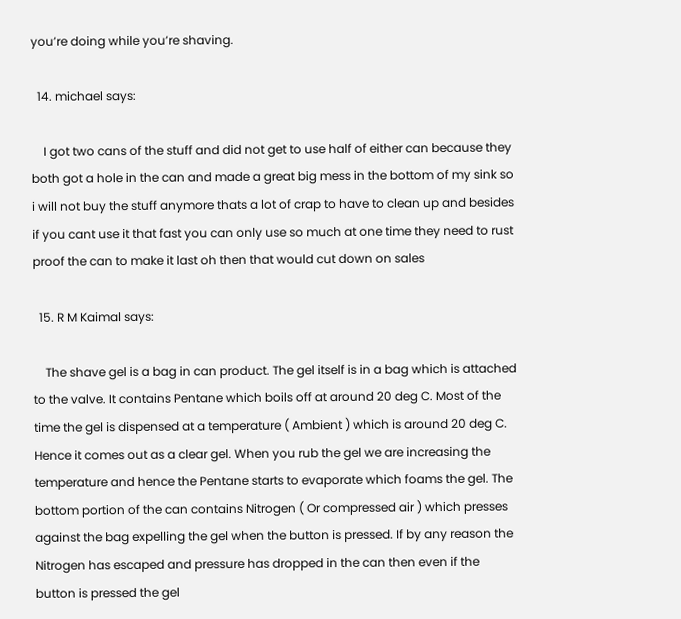you’re doing while you’re shaving.

  14. michael says:

    I got two cans of the stuff and did not get to use half of either can because they both got a hole in the can and made a great big mess in the bottom of my sink so i will not buy the stuff anymore thats a lot of crap to have to clean up and besides if you cant use it that fast you can only use so much at one time they need to rust proof the can to make it last oh then that would cut down on sales

  15. R M Kaimal says:

    The shave gel is a bag in can product. The gel itself is in a bag which is attached to the valve. It contains Pentane which boils off at around 20 deg C. Most of the time the gel is dispensed at a temperature ( Ambient ) which is around 20 deg C. Hence it comes out as a clear gel. When you rub the gel we are increasing the temperature and hence the Pentane starts to evaporate which foams the gel. The bottom portion of the can contains Nitrogen ( Or compressed air ) which presses against the bag expelling the gel when the button is pressed. If by any reason the Nitrogen has escaped and pressure has dropped in the can then even if the button is pressed the gel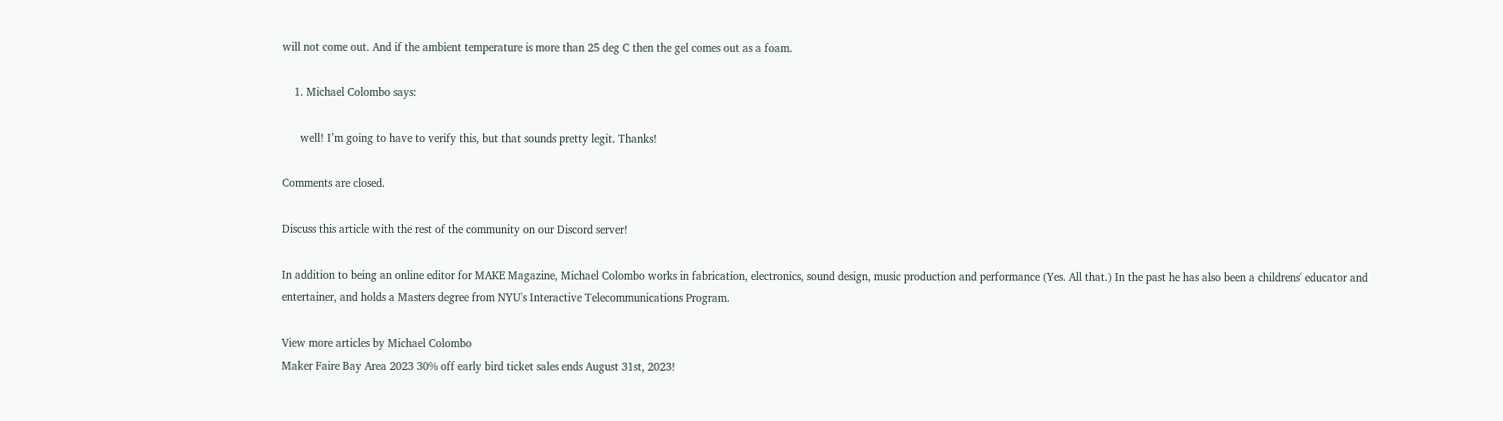will not come out. And if the ambient temperature is more than 25 deg C then the gel comes out as a foam.

    1. Michael Colombo says:

      well! I’m going to have to verify this, but that sounds pretty legit. Thanks!

Comments are closed.

Discuss this article with the rest of the community on our Discord server!

In addition to being an online editor for MAKE Magazine, Michael Colombo works in fabrication, electronics, sound design, music production and performance (Yes. All that.) In the past he has also been a childrens' educator and entertainer, and holds a Masters degree from NYU's Interactive Telecommunications Program.

View more articles by Michael Colombo
Maker Faire Bay Area 2023 30% off early bird ticket sales ends August 31st, 2023!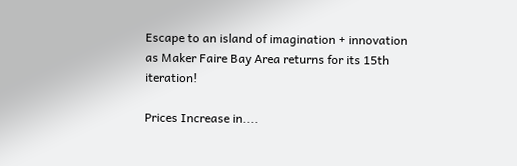Escape to an island of imagination + innovation as Maker Faire Bay Area returns for its 15th iteration!

Prices Increase in....